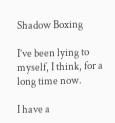Shadow Boxing

I’ve been lying to myself, I think, for a long time now.

I have a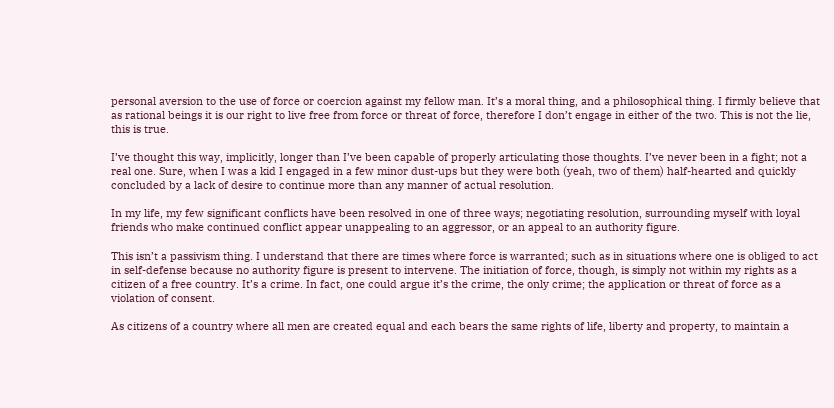personal aversion to the use of force or coercion against my fellow man. It’s a moral thing, and a philosophical thing. I firmly believe that as rational beings it is our right to live free from force or threat of force, therefore I don’t engage in either of the two. This is not the lie, this is true.

I’ve thought this way, implicitly, longer than I’ve been capable of properly articulating those thoughts. I’ve never been in a fight; not a real one. Sure, when I was a kid I engaged in a few minor dust-ups but they were both (yeah, two of them) half-hearted and quickly concluded by a lack of desire to continue more than any manner of actual resolution.

In my life, my few significant conflicts have been resolved in one of three ways; negotiating resolution, surrounding myself with loyal friends who make continued conflict appear unappealing to an aggressor, or an appeal to an authority figure.

This isn’t a passivism thing. I understand that there are times where force is warranted; such as in situations where one is obliged to act in self-defense because no authority figure is present to intervene. The initiation of force, though, is simply not within my rights as a citizen of a free country. It’s a crime. In fact, one could argue it’s the crime, the only crime; the application or threat of force as a violation of consent.

As citizens of a country where all men are created equal and each bears the same rights of life, liberty and property, to maintain a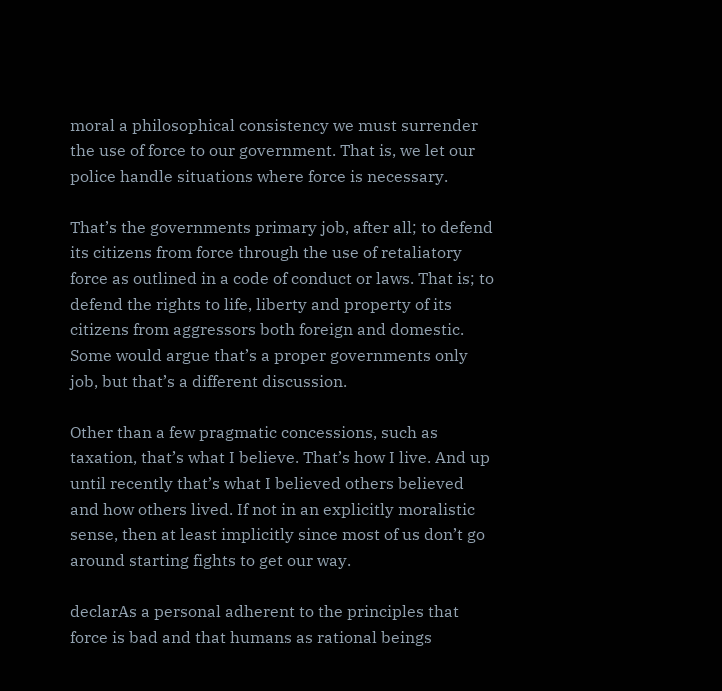moral a philosophical consistency we must surrender the use of force to our government. That is, we let our police handle situations where force is necessary.

That’s the governments primary job, after all; to defend its citizens from force through the use of retaliatory force as outlined in a code of conduct or laws. That is; to defend the rights to life, liberty and property of its citizens from aggressors both foreign and domestic. Some would argue that’s a proper governments only job, but that’s a different discussion.

Other than a few pragmatic concessions, such as taxation, that’s what I believe. That’s how I live. And up until recently that’s what I believed others believed and how others lived. If not in an explicitly moralistic sense, then at least implicitly since most of us don’t go around starting fights to get our way.

declarAs a personal adherent to the principles that force is bad and that humans as rational beings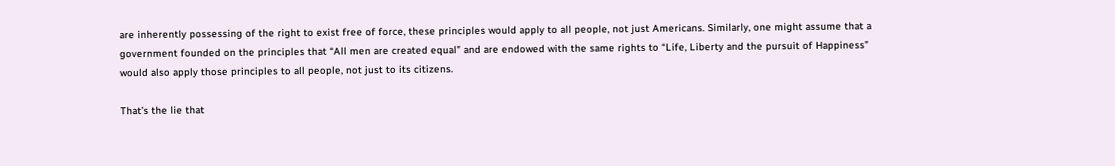are inherently possessing of the right to exist free of force, these principles would apply to all people, not just Americans. Similarly, one might assume that a government founded on the principles that “All men are created equal” and are endowed with the same rights to “Life, Liberty and the pursuit of Happiness” would also apply those principles to all people, not just to its citizens.

That’s the lie that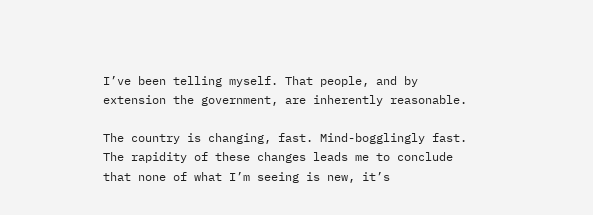I’ve been telling myself. That people, and by extension the government, are inherently reasonable.

The country is changing, fast. Mind-bogglingly fast. The rapidity of these changes leads me to conclude that none of what I’m seeing is new, it’s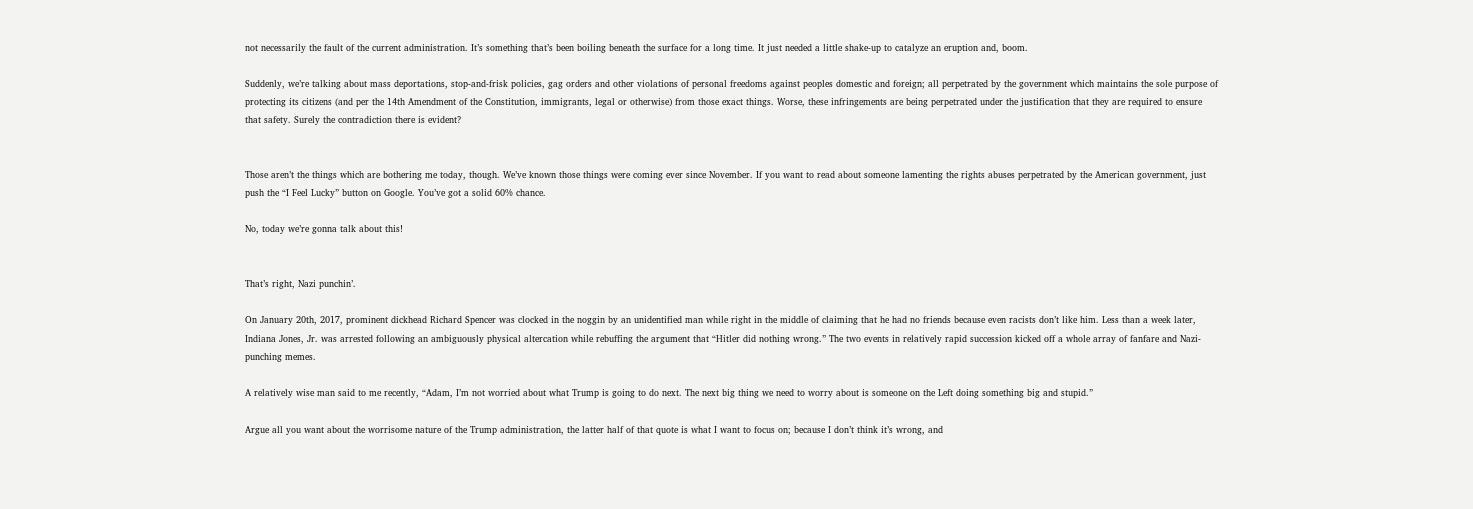not necessarily the fault of the current administration. It’s something that’s been boiling beneath the surface for a long time. It just needed a little shake-up to catalyze an eruption and, boom.

Suddenly, we’re talking about mass deportations, stop-and-frisk policies, gag orders and other violations of personal freedoms against peoples domestic and foreign; all perpetrated by the government which maintains the sole purpose of protecting its citizens (and per the 14th Amendment of the Constitution, immigrants, legal or otherwise) from those exact things. Worse, these infringements are being perpetrated under the justification that they are required to ensure that safety. Surely the contradiction there is evident?


Those aren’t the things which are bothering me today, though. We’ve known those things were coming ever since November. If you want to read about someone lamenting the rights abuses perpetrated by the American government, just push the “I Feel Lucky” button on Google. You’ve got a solid 60% chance.

No, today we’re gonna talk about this!


That’s right, Nazi punchin’.

On January 20th, 2017, prominent dickhead Richard Spencer was clocked in the noggin by an unidentified man while right in the middle of claiming that he had no friends because even racists don’t like him. Less than a week later, Indiana Jones, Jr. was arrested following an ambiguously physical altercation while rebuffing the argument that “Hitler did nothing wrong.” The two events in relatively rapid succession kicked off a whole array of fanfare and Nazi-punching memes.

A relatively wise man said to me recently, “Adam, I’m not worried about what Trump is going to do next. The next big thing we need to worry about is someone on the Left doing something big and stupid.”

Argue all you want about the worrisome nature of the Trump administration, the latter half of that quote is what I want to focus on; because I don’t think it’s wrong, and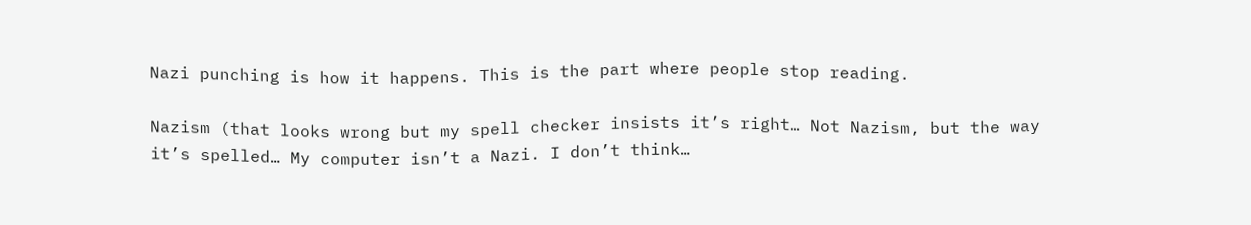Nazi punching is how it happens. This is the part where people stop reading.

Nazism (that looks wrong but my spell checker insists it’s right… Not Nazism, but the way it’s spelled… My computer isn’t a Nazi. I don’t think…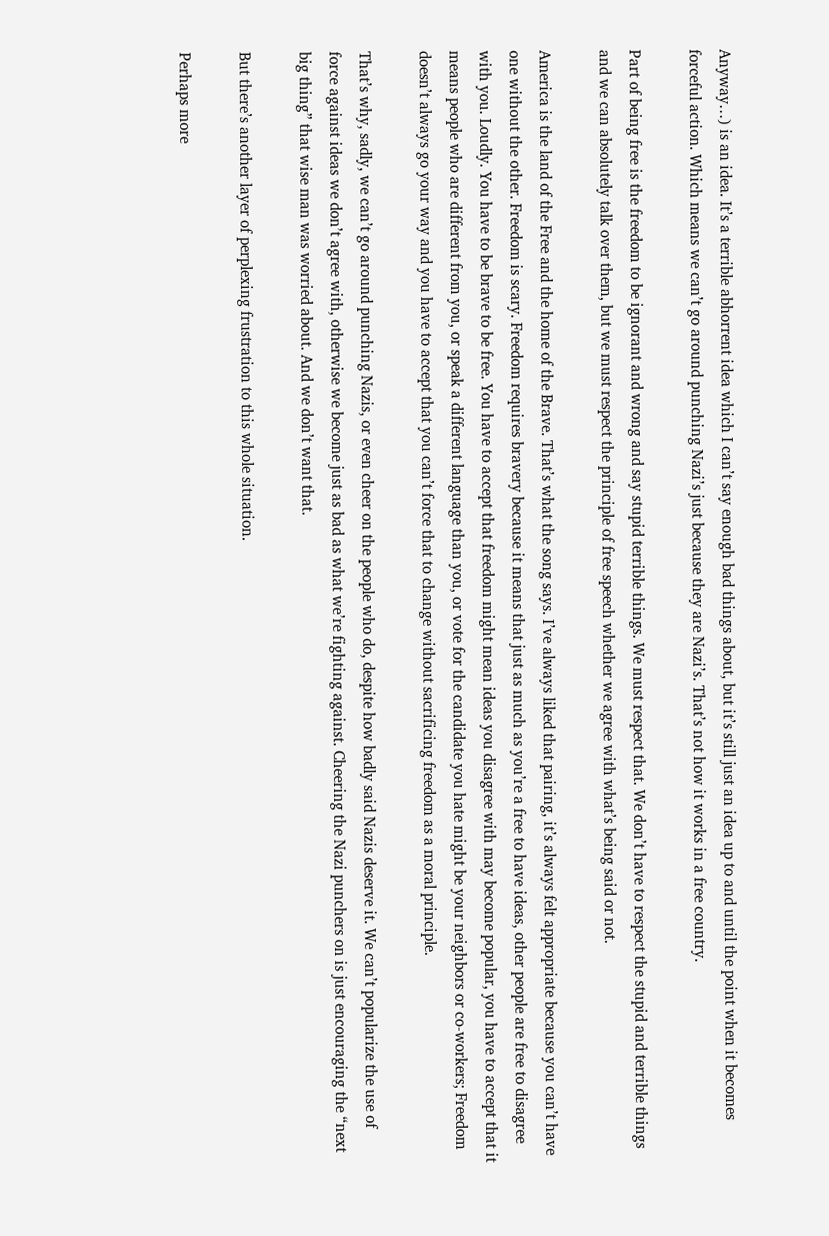Anyway…) is an idea. It’s a terrible abhorrent idea which I can’t say enough bad things about, but it’s still just an idea up to and until the point when it becomes forceful action. Which means we can’t go around punching Nazi’s just because they are Nazi’s. That’s not how it works in a free country.

Part of being free is the freedom to be ignorant and wrong and say stupid terrible things. We must respect that. We don’t have to respect the stupid and terrible things and we can absolutely talk over them, but we must respect the principle of free speech whether we agree with what’s being said or not.

America is the land of the Free and the home of the Brave. That’s what the song says. I’ve always liked that pairing, it’s always felt appropriate because you can’t have one without the other. Freedom is scary. Freedom requires bravery because it means that just as much as you’re a free to have ideas, other people are free to disagree with you. Loudly. You have to be brave to be free. You have to accept that freedom might mean ideas you disagree with may become popular, you have to accept that it means people who are different from you, or speak a different language than you, or vote for the candidate you hate might be your neighbors or co-workers; Freedom doesn’t always go your way and you have to accept that you can’t force that to change without sacrificing freedom as a moral principle.

That’s why, sadly, we can’t go around punching Nazis, or even cheer on the people who do, despite how badly said Nazis deserve it. We can’t popularize the use of force against ideas we don’t agree with, otherwise we become just as bad as what we’re fighting against. Cheering the Nazi punchers on is just encouraging the “next big thing” that wise man was worried about. And we don’t want that.

But there’s another layer of perplexing frustration to this whole situation.

Perhaps more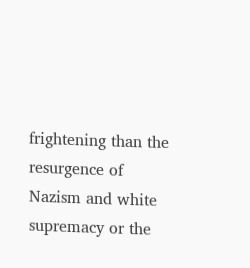frightening than the resurgence of Nazism and white supremacy or the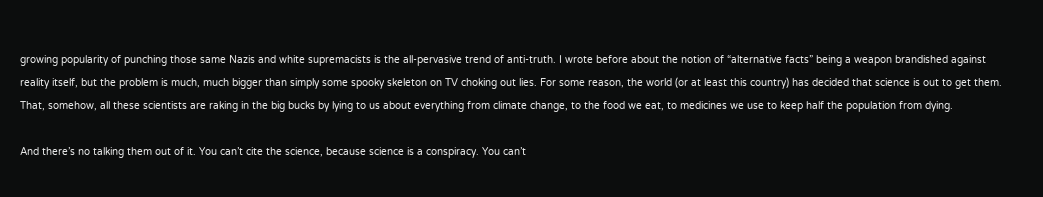growing popularity of punching those same Nazis and white supremacists is the all-pervasive trend of anti-truth. I wrote before about the notion of “alternative facts” being a weapon brandished against reality itself, but the problem is much, much bigger than simply some spooky skeleton on TV choking out lies. For some reason, the world (or at least this country) has decided that science is out to get them. That, somehow, all these scientists are raking in the big bucks by lying to us about everything from climate change, to the food we eat, to medicines we use to keep half the population from dying.

And there’s no talking them out of it. You can’t cite the science, because science is a conspiracy. You can’t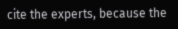cite the experts, because the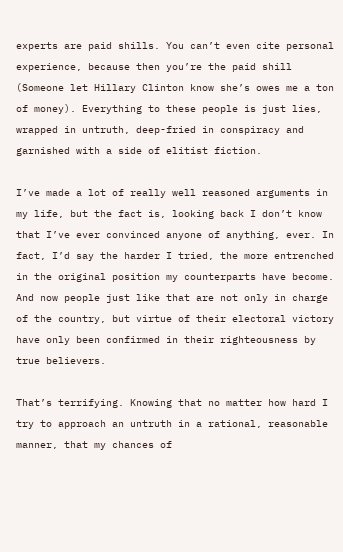experts are paid shills. You can’t even cite personal experience, because then you’re the paid shill (Someone let Hillary Clinton know she’s owes me a ton of money). Everything to these people is just lies, wrapped in untruth, deep-fried in conspiracy and garnished with a side of elitist fiction.

I’ve made a lot of really well reasoned arguments in my life, but the fact is, looking back I don’t know that I’ve ever convinced anyone of anything, ever. In fact, I’d say the harder I tried, the more entrenched in the original position my counterparts have become. And now people just like that are not only in charge of the country, but virtue of their electoral victory have only been confirmed in their righteousness by true believers.

That’s terrifying. Knowing that no matter how hard I try to approach an untruth in a rational, reasonable manner, that my chances of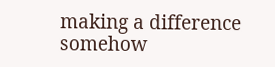making a difference somehow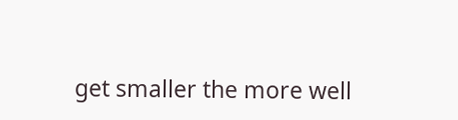get smaller the more well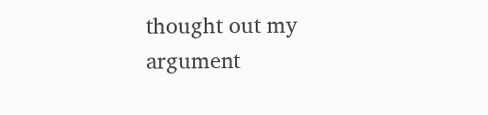thought out my argument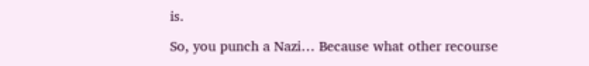is.

So, you punch a Nazi… Because what other recourse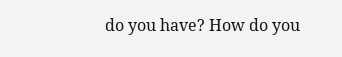do you have? How do you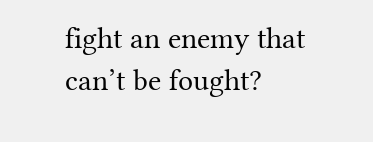fight an enemy that can’t be fought?